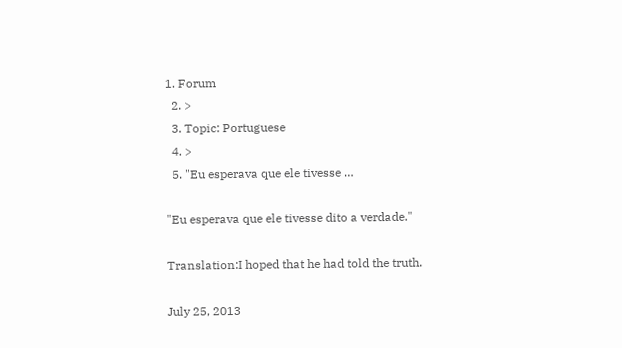1. Forum
  2. >
  3. Topic: Portuguese
  4. >
  5. "Eu esperava que ele tivesse …

"Eu esperava que ele tivesse dito a verdade."

Translation:I hoped that he had told the truth.

July 25, 2013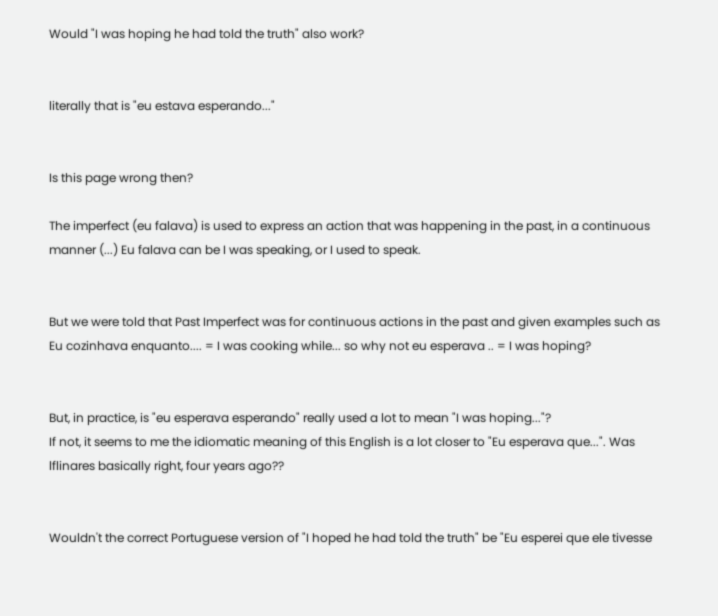Would "I was hoping he had told the truth" also work?


literally that is "eu estava esperando..."


Is this page wrong then?

The imperfect (eu falava) is used to express an action that was happening in the past, in a continuous manner (...) Eu falava can be I was speaking, or I used to speak.


But we were told that Past Imperfect was for continuous actions in the past and given examples such as Eu cozinhava enquanto.... = I was cooking while... so why not eu esperava .. = I was hoping?


But, in practice, is "eu esperava esperando" really used a lot to mean "I was hoping..."?
If not, it seems to me the idiomatic meaning of this English is a lot closer to "Eu esperava que...". Was lflinares basically right, four years ago??


Wouldn't the correct Portuguese version of "I hoped he had told the truth" be "Eu esperei que ele tivesse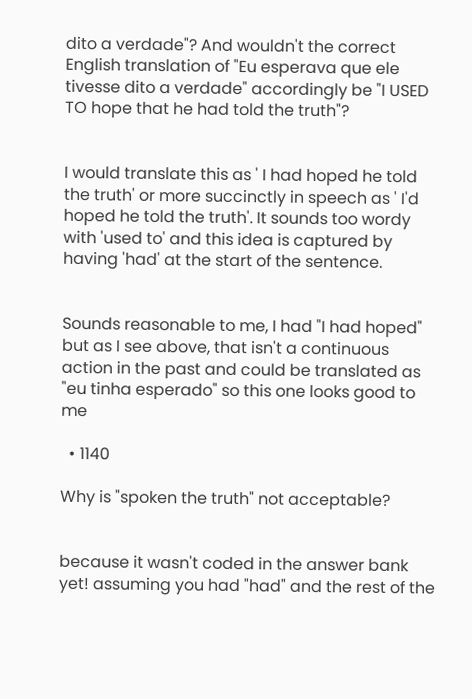dito a verdade"? And wouldn't the correct English translation of "Eu esperava que ele tivesse dito a verdade" accordingly be "I USED TO hope that he had told the truth"?


I would translate this as ' I had hoped he told the truth' or more succinctly in speech as ' I'd hoped he told the truth'. It sounds too wordy with 'used to' and this idea is captured by having 'had' at the start of the sentence.


Sounds reasonable to me, I had "I had hoped" but as I see above, that isn't a continuous action in the past and could be translated as "eu tinha esperado" so this one looks good to me

  • 1140

Why is "spoken the truth" not acceptable?


because it wasn't coded in the answer bank yet! assuming you had "had" and the rest of the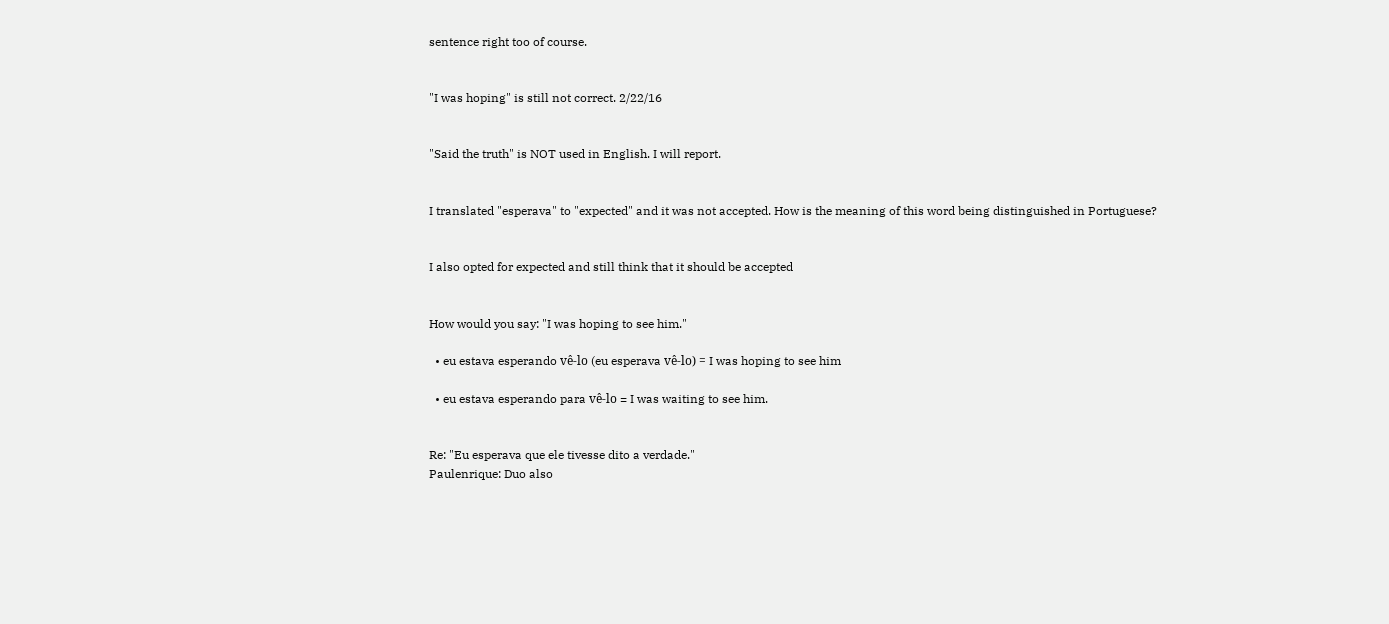sentence right too of course.


"I was hoping" is still not correct. 2/22/16


"Said the truth" is NOT used in English. I will report.


I translated "esperava" to "expected" and it was not accepted. How is the meaning of this word being distinguished in Portuguese?


I also opted for expected and still think that it should be accepted


How would you say: "I was hoping to see him."

  • eu estava esperando vê-lo (eu esperava vê-lo) = I was hoping to see him

  • eu estava esperando para vê-lo = I was waiting to see him.


Re: "Eu esperava que ele tivesse dito a verdade."
Paulenrique: Duo also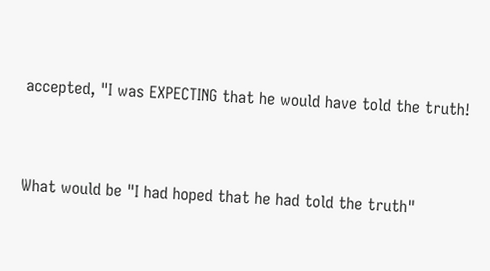accepted, "I was EXPECTING that he would have told the truth!


What would be "I had hoped that he had told the truth"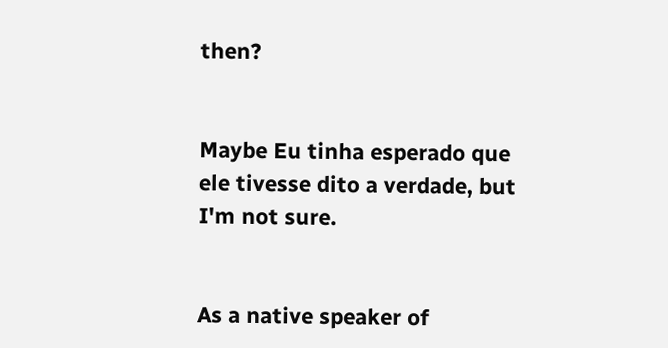then?


Maybe Eu tinha esperado que ele tivesse dito a verdade, but I'm not sure.


As a native speaker of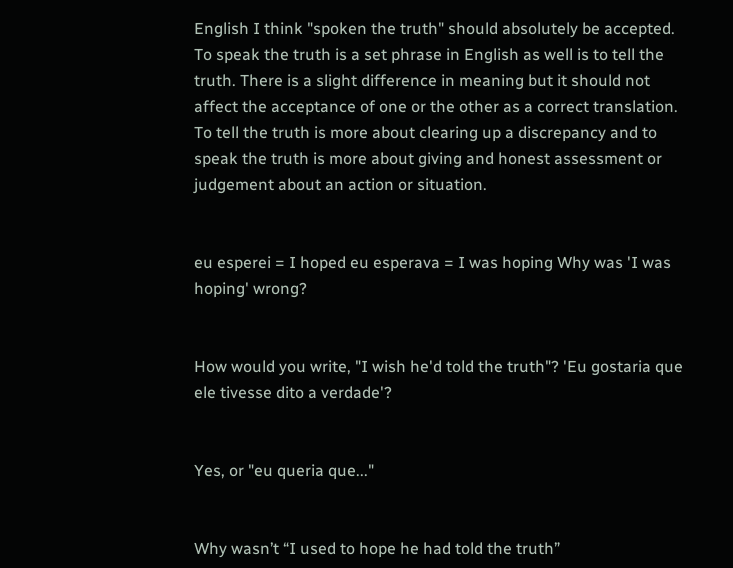English I think "spoken the truth" should absolutely be accepted. To speak the truth is a set phrase in English as well is to tell the truth. There is a slight difference in meaning but it should not affect the acceptance of one or the other as a correct translation. To tell the truth is more about clearing up a discrepancy and to speak the truth is more about giving and honest assessment or judgement about an action or situation.


eu esperei = I hoped eu esperava = I was hoping Why was 'I was hoping' wrong?


How would you write, "I wish he'd told the truth"? 'Eu gostaria que ele tivesse dito a verdade'?


Yes, or "eu queria que..."


Why wasn’t “I used to hope he had told the truth”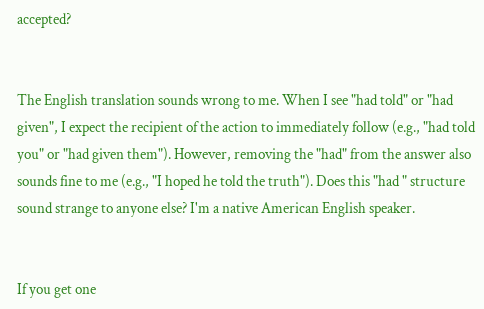accepted?


The English translation sounds wrong to me. When I see "had told" or "had given", I expect the recipient of the action to immediately follow (e.g., "had told you" or "had given them"). However, removing the "had" from the answer also sounds fine to me (e.g., "I hoped he told the truth"). Does this "had " structure sound strange to anyone else? I'm a native American English speaker.


If you get one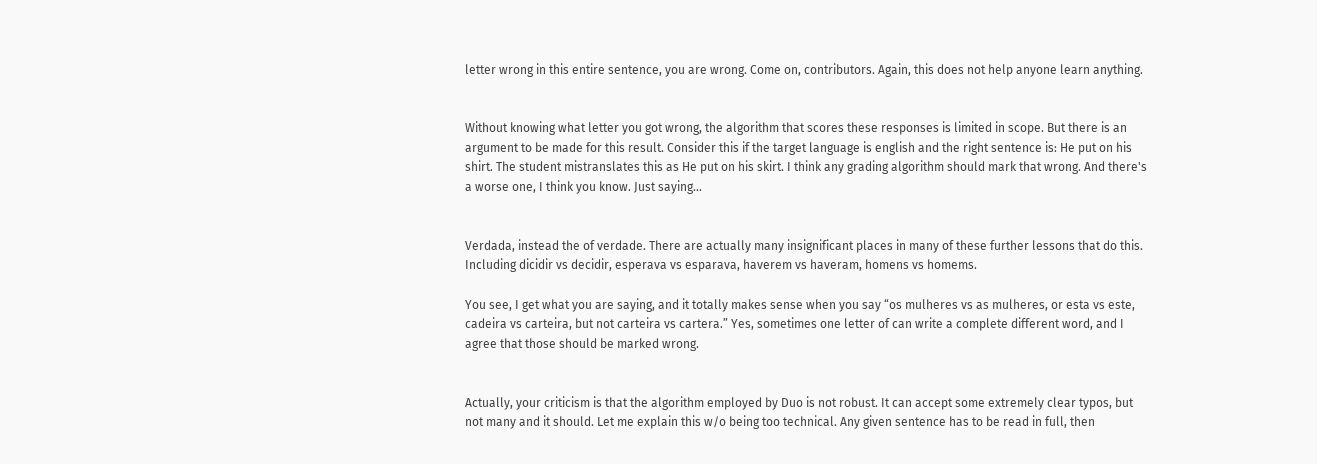letter wrong in this entire sentence, you are wrong. Come on, contributors. Again, this does not help anyone learn anything.


Without knowing what letter you got wrong, the algorithm that scores these responses is limited in scope. But there is an argument to be made for this result. Consider this if the target language is english and the right sentence is: He put on his shirt. The student mistranslates this as He put on his skirt. I think any grading algorithm should mark that wrong. And there's a worse one, I think you know. Just saying...


Verdada, instead the of verdade. There are actually many insignificant places in many of these further lessons that do this. Including dicidir vs decidir, esperava vs esparava, haverem vs haveram, homens vs homems.

You see, I get what you are saying, and it totally makes sense when you say “os mulheres vs as mulheres, or esta vs este, cadeira vs carteira, but not carteira vs cartera.” Yes, sometimes one letter of can write a complete different word, and I agree that those should be marked wrong.


Actually, your criticism is that the algorithm employed by Duo is not robust. It can accept some extremely clear typos, but not many and it should. Let me explain this w/o being too technical. Any given sentence has to be read in full, then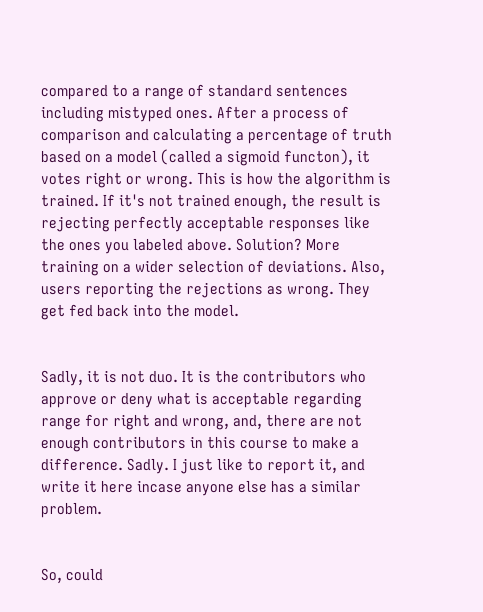compared to a range of standard sentences including mistyped ones. After a process of comparison and calculating a percentage of truth based on a model (called a sigmoid functon), it votes right or wrong. This is how the algorithm is trained. If it's not trained enough, the result is rejecting perfectly acceptable responses like the ones you labeled above. Solution? More training on a wider selection of deviations. Also, users reporting the rejections as wrong. They get fed back into the model.


Sadly, it is not duo. It is the contributors who approve or deny what is acceptable regarding range for right and wrong, and, there are not enough contributors in this course to make a difference. Sadly. I just like to report it, and write it here incase anyone else has a similar problem.


So, could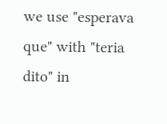we use "esperava que" with "teria dito" in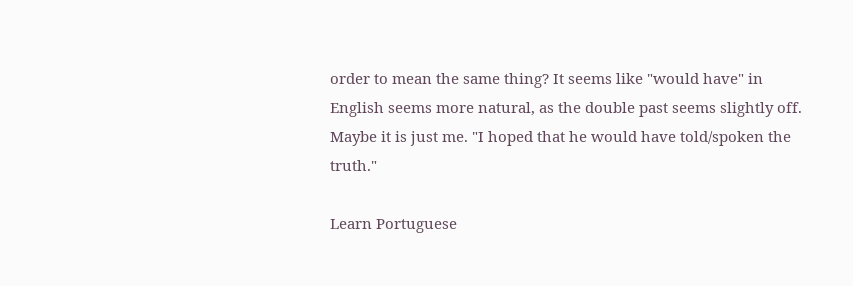order to mean the same thing? It seems like "would have" in English seems more natural, as the double past seems slightly off. Maybe it is just me. "I hoped that he would have told/spoken the truth."

Learn Portuguese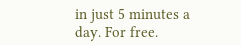in just 5 minutes a day. For free.